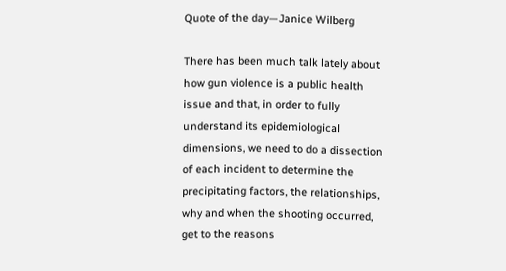Quote of the day—Janice Wilberg

There has been much talk lately about how gun violence is a public health issue and that, in order to fully understand its epidemiological dimensions, we need to do a dissection of each incident to determine the precipitating factors, the relationships, why and when the shooting occurred, get to the reasons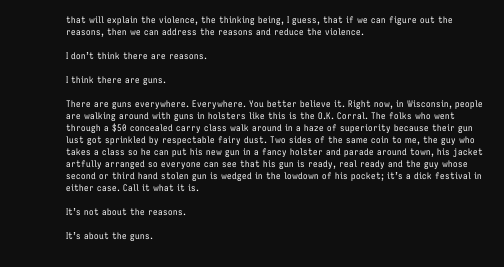that will explain the violence, the thinking being, I guess, that if we can figure out the reasons, then we can address the reasons and reduce the violence.

I don’t think there are reasons.

I think there are guns.

There are guns everywhere. Everywhere. You better believe it. Right now, in Wisconsin, people are walking around with guns in holsters like this is the O.K. Corral. The folks who went through a $50 concealed carry class walk around in a haze of superiority because their gun lust got sprinkled by respectable fairy dust. Two sides of the same coin to me, the guy who takes a class so he can put his new gun in a fancy holster and parade around town, his jacket artfully arranged so everyone can see that his gun is ready, real ready and the guy whose second or third hand stolen gun is wedged in the lowdown of his pocket; it’s a dick festival in either case. Call it what it is.

It’s not about the reasons.

It’s about the guns.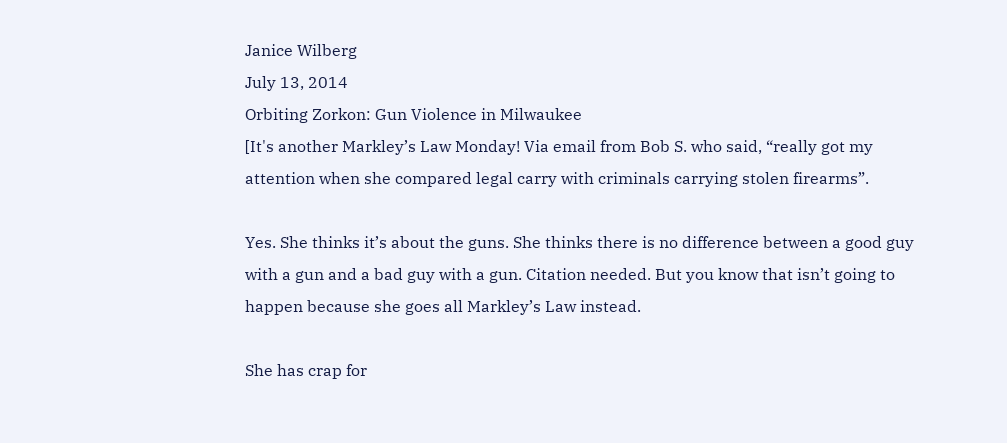Janice Wilberg
July 13, 2014
Orbiting Zorkon: Gun Violence in Milwaukee
[It's another Markley’s Law Monday! Via email from Bob S. who said, “really got my attention when she compared legal carry with criminals carrying stolen firearms”.

Yes. She thinks it’s about the guns. She thinks there is no difference between a good guy with a gun and a bad guy with a gun. Citation needed. But you know that isn’t going to happen because she goes all Markley’s Law instead.

She has crap for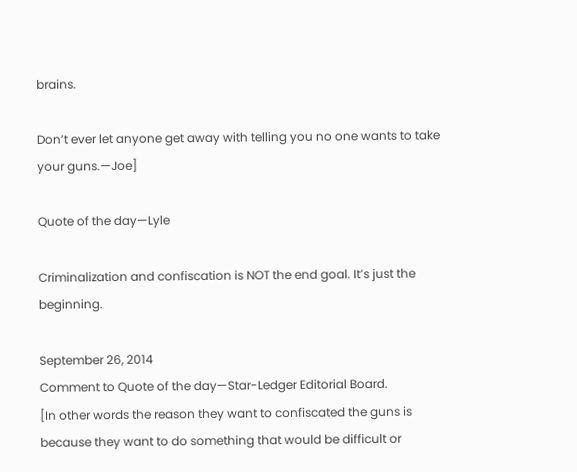brains.

Don’t ever let anyone get away with telling you no one wants to take your guns.—Joe]

Quote of the day—Lyle

Criminalization and confiscation is NOT the end goal. It’s just the beginning.

September 26, 2014
Comment to Quote of the day—Star-Ledger Editorial Board.
[In other words the reason they want to confiscated the guns is because they want to do something that would be difficult or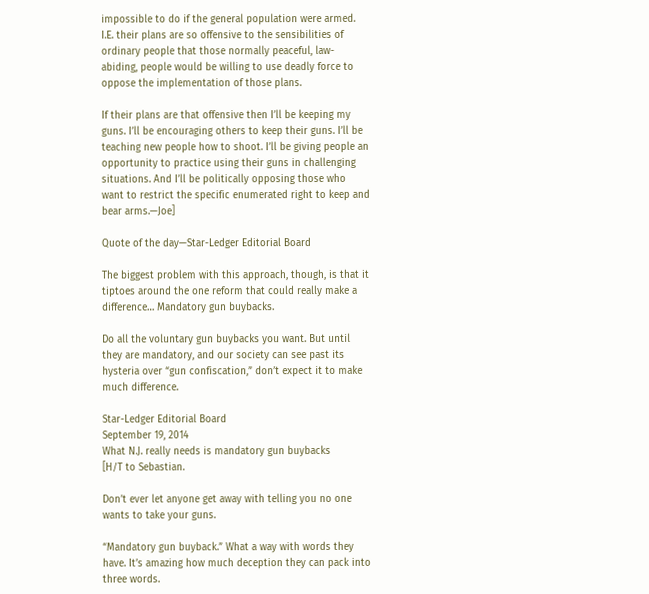impossible to do if the general population were armed. I.E. their plans are so offensive to the sensibilities of ordinary people that those normally peaceful, law-abiding, people would be willing to use deadly force to oppose the implementation of those plans.

If their plans are that offensive then I’ll be keeping my guns. I’ll be encouraging others to keep their guns. I’ll be teaching new people how to shoot. I’ll be giving people an opportunity to practice using their guns in challenging situations. And I’ll be politically opposing those who want to restrict the specific enumerated right to keep and bear arms.—Joe]

Quote of the day—Star-Ledger Editorial Board

The biggest problem with this approach, though, is that it tiptoes around the one reform that could really make a difference… Mandatory gun buybacks.

Do all the voluntary gun buybacks you want. But until they are mandatory, and our society can see past its hysteria over “gun confiscation,” don’t expect it to make much difference.

Star-Ledger Editorial Board
September 19, 2014
What N.J. really needs is mandatory gun buybacks
[H/T to Sebastian.

Don’t ever let anyone get away with telling you no one wants to take your guns.

“Mandatory gun buyback.” What a way with words they have. It’s amazing how much deception they can pack into three words.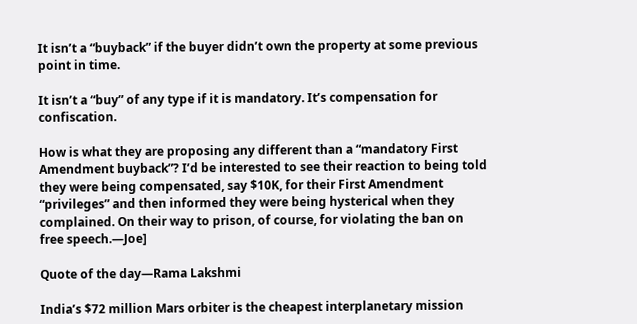It isn’t a “buyback” if the buyer didn’t own the property at some previous point in time.

It isn’t a “buy” of any type if it is mandatory. It’s compensation for confiscation.

How is what they are proposing any different than a “mandatory First Amendment buyback”? I’d be interested to see their reaction to being told they were being compensated, say $10K, for their First Amendment “privileges” and then informed they were being hysterical when they complained. On their way to prison, of course, for violating the ban on free speech.—Joe]

Quote of the day—Rama Lakshmi

India’s $72 million Mars orbiter is the cheapest interplanetary mission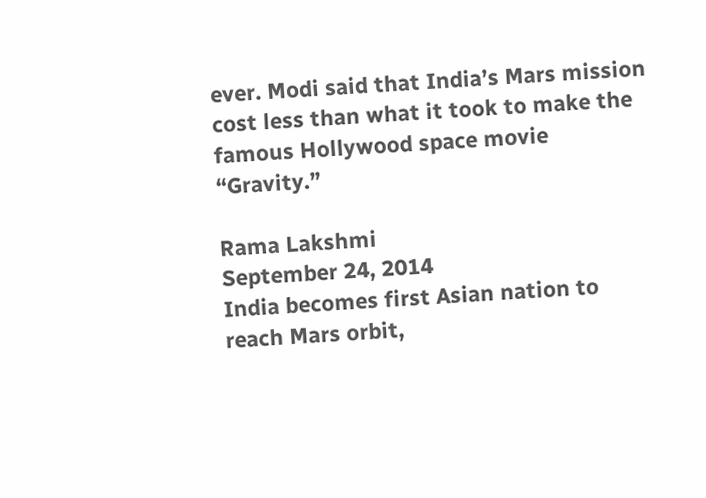ever. Modi said that India’s Mars mission cost less than what it took to make the famous Hollywood space movie “Gravity.”

Rama Lakshmi
September 24, 2014
India becomes first Asian nation to reach Mars orbit,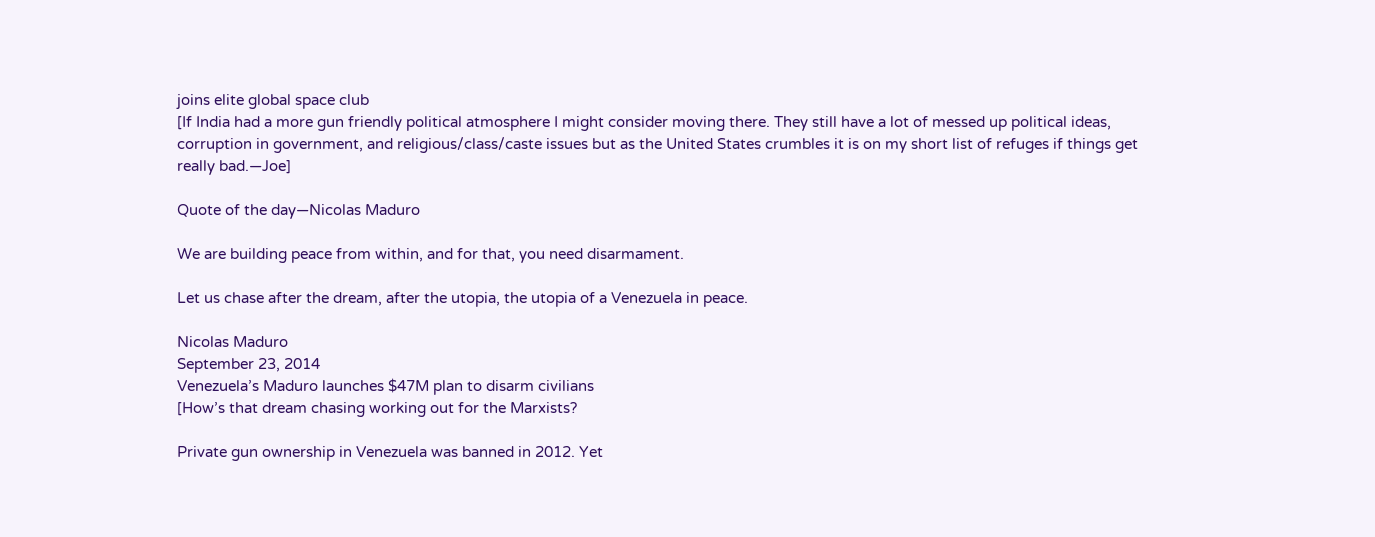joins elite global space club
[If India had a more gun friendly political atmosphere I might consider moving there. They still have a lot of messed up political ideas, corruption in government, and religious/class/caste issues but as the United States crumbles it is on my short list of refuges if things get really bad.—Joe]

Quote of the day—Nicolas Maduro

We are building peace from within, and for that, you need disarmament.

Let us chase after the dream, after the utopia, the utopia of a Venezuela in peace.

Nicolas Maduro
September 23, 2014
Venezuela’s Maduro launches $47M plan to disarm civilians
[How’s that dream chasing working out for the Marxists?

Private gun ownership in Venezuela was banned in 2012. Yet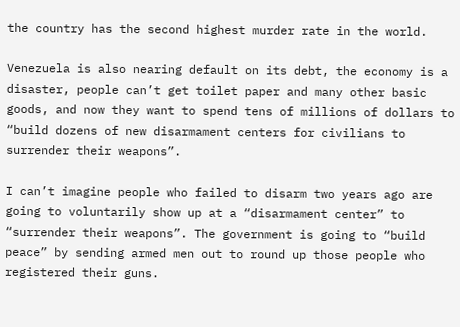the country has the second highest murder rate in the world.

Venezuela is also nearing default on its debt, the economy is a disaster, people can’t get toilet paper and many other basic goods, and now they want to spend tens of millions of dollars to “build dozens of new disarmament centers for civilians to surrender their weapons”.

I can’t imagine people who failed to disarm two years ago are going to voluntarily show up at a “disarmament center” to “surrender their weapons”. The government is going to “build peace” by sending armed men out to round up those people who registered their guns.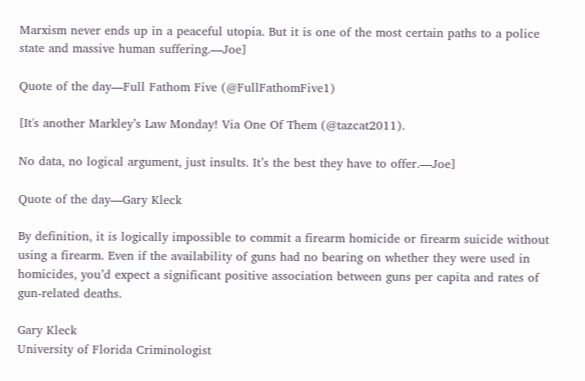Marxism never ends up in a peaceful utopia. But it is one of the most certain paths to a police state and massive human suffering.—Joe]

Quote of the day—Full Fathom Five (@FullFathomFive1)

[It's another Markley’s Law Monday! Via One Of Them (@tazcat2011).

No data, no logical argument, just insults. It’s the best they have to offer.—Joe]

Quote of the day—Gary Kleck

By definition, it is logically impossible to commit a firearm homicide or firearm suicide without using a firearm. Even if the availability of guns had no bearing on whether they were used in homicides, you’d expect a significant positive association between guns per capita and rates of gun-related deaths.

Gary Kleck
University of Florida Criminologist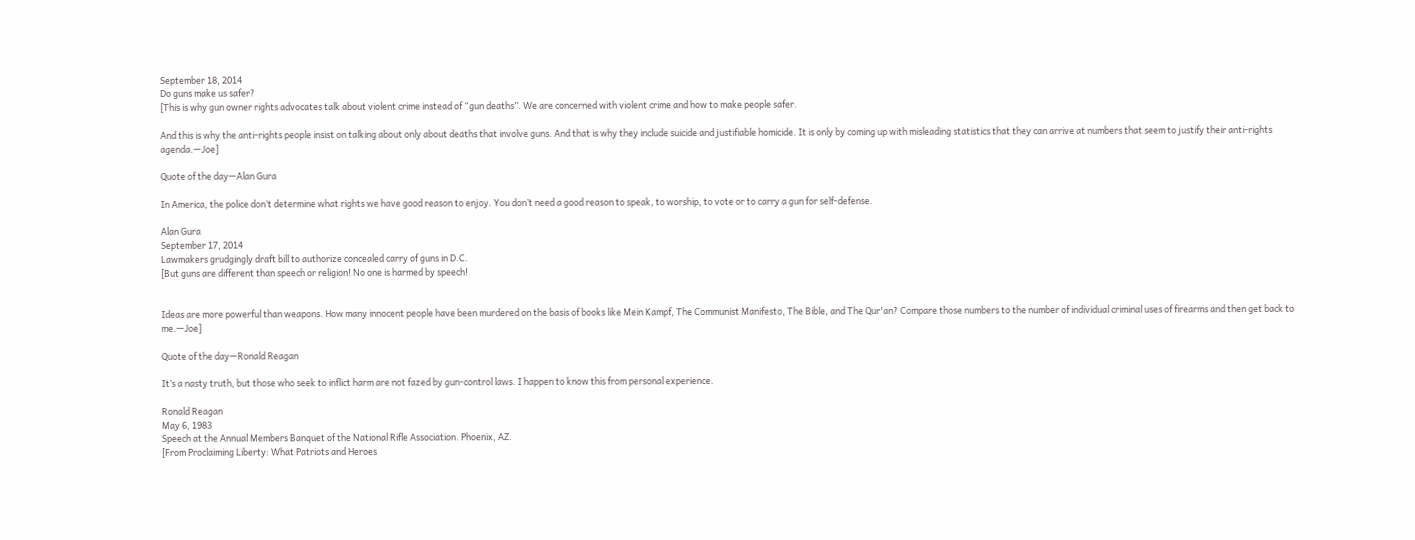September 18, 2014
Do guns make us safer?
[This is why gun owner rights advocates talk about violent crime instead of “gun deaths”. We are concerned with violent crime and how to make people safer.

And this is why the anti-rights people insist on talking about only about deaths that involve guns. And that is why they include suicide and justifiable homicide. It is only by coming up with misleading statistics that they can arrive at numbers that seem to justify their anti-rights agenda.—Joe]

Quote of the day—Alan Gura

In America, the police don’t determine what rights we have good reason to enjoy. You don’t need a good reason to speak, to worship, to vote or to carry a gun for self-defense.

Alan Gura
September 17, 2014
Lawmakers grudgingly draft bill to authorize concealed carry of guns in D.C.
[But guns are different than speech or religion! No one is harmed by speech!


Ideas are more powerful than weapons. How many innocent people have been murdered on the basis of books like Mein Kampf, The Communist Manifesto, The Bible, and The Qur'an? Compare those numbers to the number of individual criminal uses of firearms and then get back to me.—Joe]

Quote of the day—Ronald Reagan

It’s a nasty truth, but those who seek to inflict harm are not fazed by gun-control laws. I happen to know this from personal experience.

Ronald Reagan
May 6, 1983
Speech at the Annual Members Banquet of the National Rifle Association. Phoenix, AZ.
[From Proclaiming Liberty: What Patriots and Heroes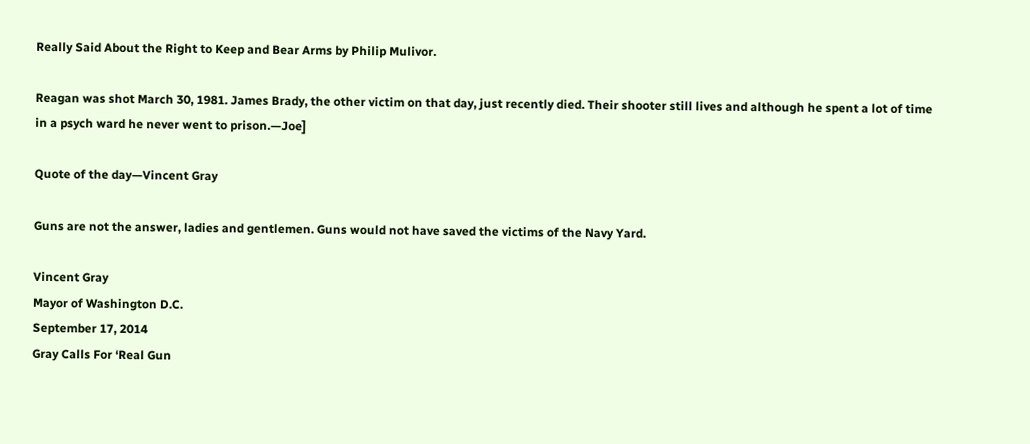Really Said About the Right to Keep and Bear Arms by Philip Mulivor.

Reagan was shot March 30, 1981. James Brady, the other victim on that day, just recently died. Their shooter still lives and although he spent a lot of time in a psych ward he never went to prison.—Joe]

Quote of the day—Vincent Gray

Guns are not the answer, ladies and gentlemen. Guns would not have saved the victims of the Navy Yard.

Vincent Gray
Mayor of Washington D.C.
September 17, 2014
Gray Calls For ‘Real Gun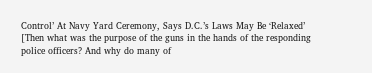Control’ At Navy Yard Ceremony, Says D.C.’s Laws May Be ‘Relaxed’
[Then what was the purpose of the guns in the hands of the responding police officers? And why do many of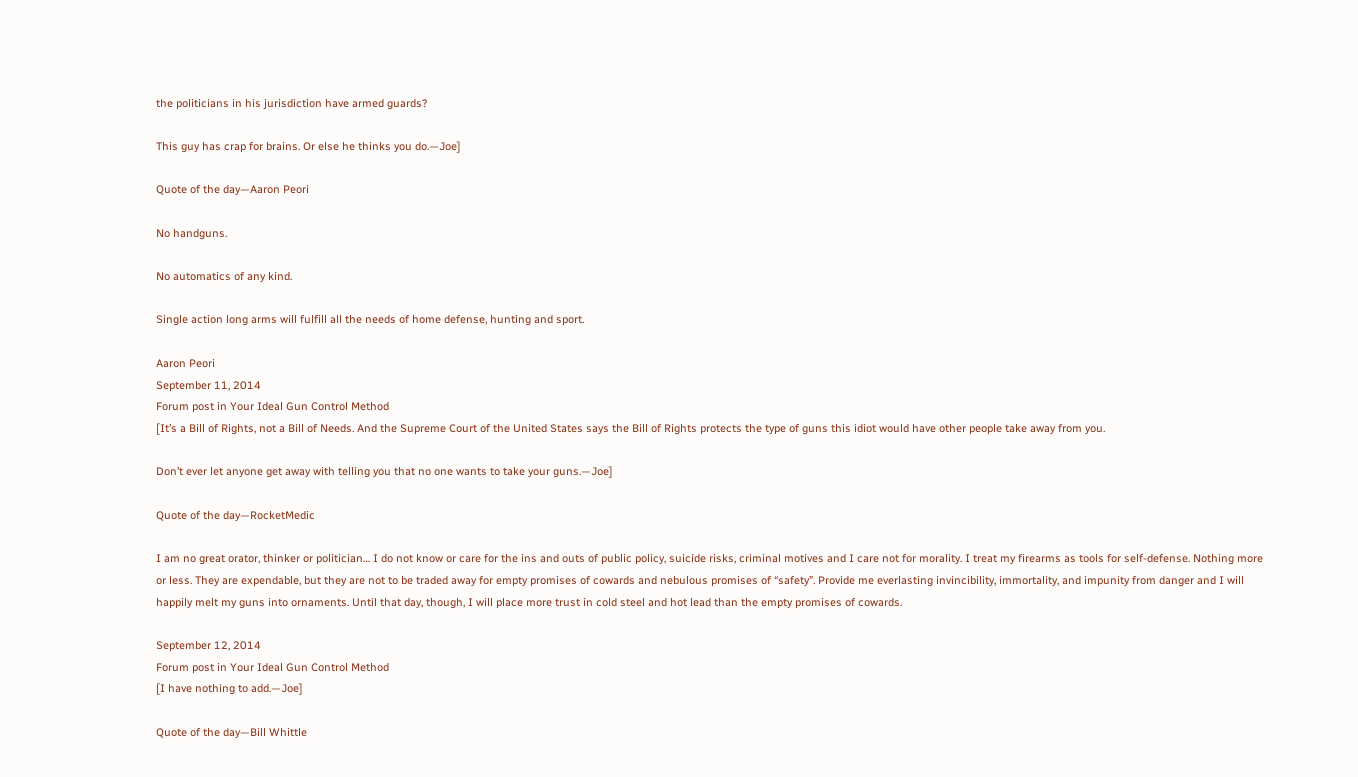the politicians in his jurisdiction have armed guards?

This guy has crap for brains. Or else he thinks you do.—Joe]

Quote of the day—Aaron Peori

No handguns.

No automatics of any kind.

Single action long arms will fulfill all the needs of home defense, hunting and sport.

Aaron Peori
September 11, 2014
Forum post in Your Ideal Gun Control Method
[It’s a Bill of Rights, not a Bill of Needs. And the Supreme Court of the United States says the Bill of Rights protects the type of guns this idiot would have other people take away from you.

Don’t ever let anyone get away with telling you that no one wants to take your guns.—Joe]

Quote of the day—RocketMedic

I am no great orator, thinker or politician… I do not know or care for the ins and outs of public policy, suicide risks, criminal motives and I care not for morality. I treat my firearms as tools for self-defense. Nothing more or less. They are expendable, but they are not to be traded away for empty promises of cowards and nebulous promises of “safety”. Provide me everlasting invincibility, immortality, and impunity from danger and I will happily melt my guns into ornaments. Until that day, though, I will place more trust in cold steel and hot lead than the empty promises of cowards.

September 12, 2014
Forum post in Your Ideal Gun Control Method
[I have nothing to add.—Joe]

Quote of the day—Bill Whittle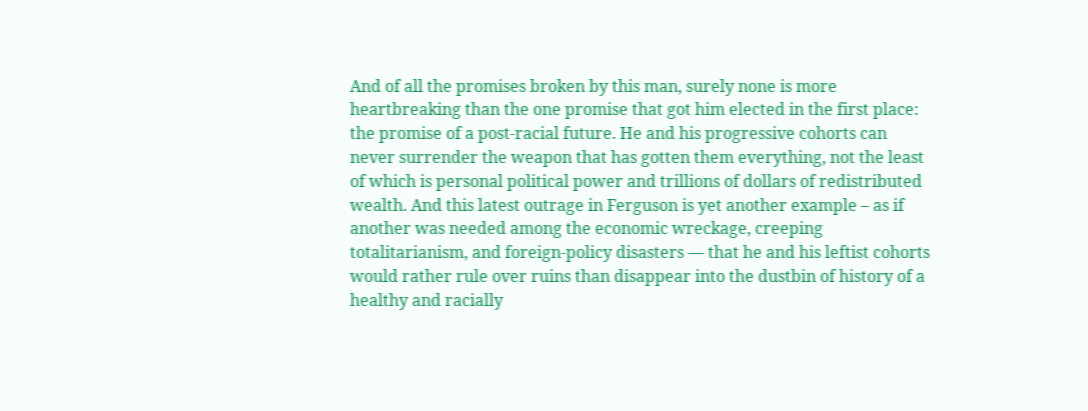And of all the promises broken by this man, surely none is more heartbreaking than the one promise that got him elected in the first place: the promise of a post-racial future. He and his progressive cohorts can never surrender the weapon that has gotten them everything, not the least of which is personal political power and trillions of dollars of redistributed wealth. And this latest outrage in Ferguson is yet another example – as if another was needed among the economic wreckage, creeping totalitarianism, and foreign-policy disasters — that he and his leftist cohorts would rather rule over ruins than disappear into the dustbin of history of a healthy and racially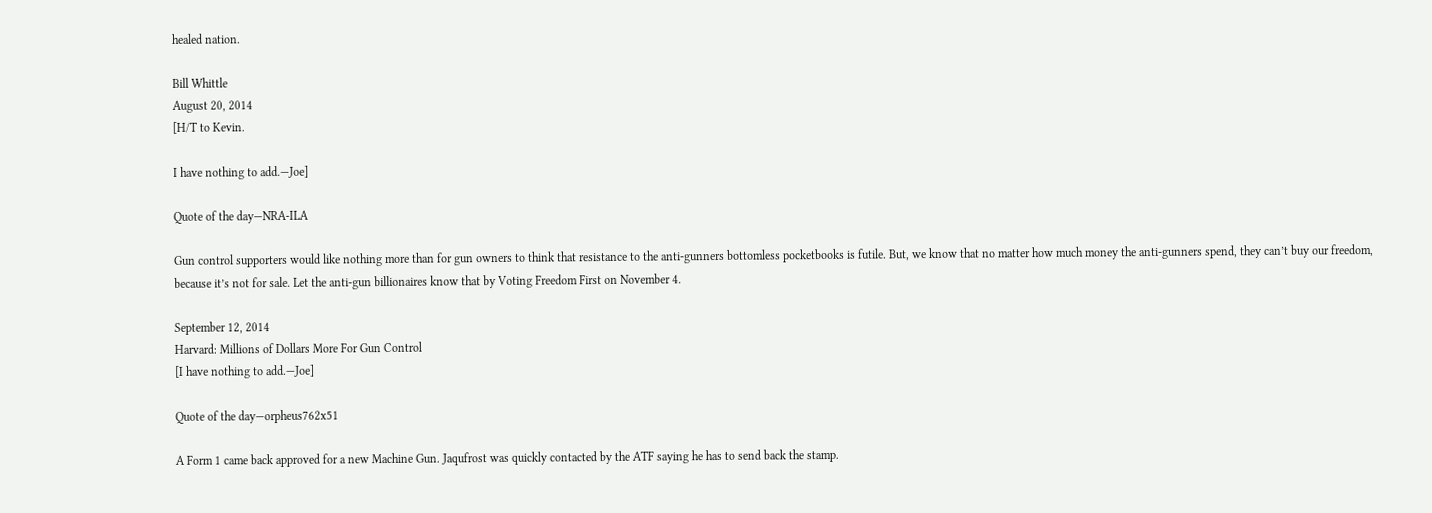healed nation.

Bill Whittle
August 20, 2014
[H/T to Kevin.

I have nothing to add.—Joe]

Quote of the day—NRA-ILA

Gun control supporters would like nothing more than for gun owners to think that resistance to the anti-gunners bottomless pocketbooks is futile. But, we know that no matter how much money the anti-gunners spend, they can’t buy our freedom, because it’s not for sale. Let the anti-gun billionaires know that by Voting Freedom First on November 4.

September 12, 2014
Harvard: Millions of Dollars More For Gun Control
[I have nothing to add.—Joe]

Quote of the day—orpheus762x51

A Form 1 came back approved for a new Machine Gun. Jaqufrost was quickly contacted by the ATF saying he has to send back the stamp.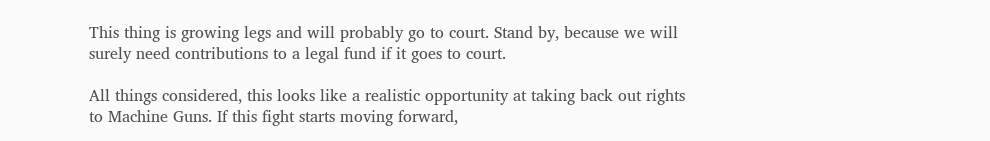This thing is growing legs and will probably go to court. Stand by, because we will surely need contributions to a legal fund if it goes to court.

All things considered, this looks like a realistic opportunity at taking back out rights to Machine Guns. If this fight starts moving forward,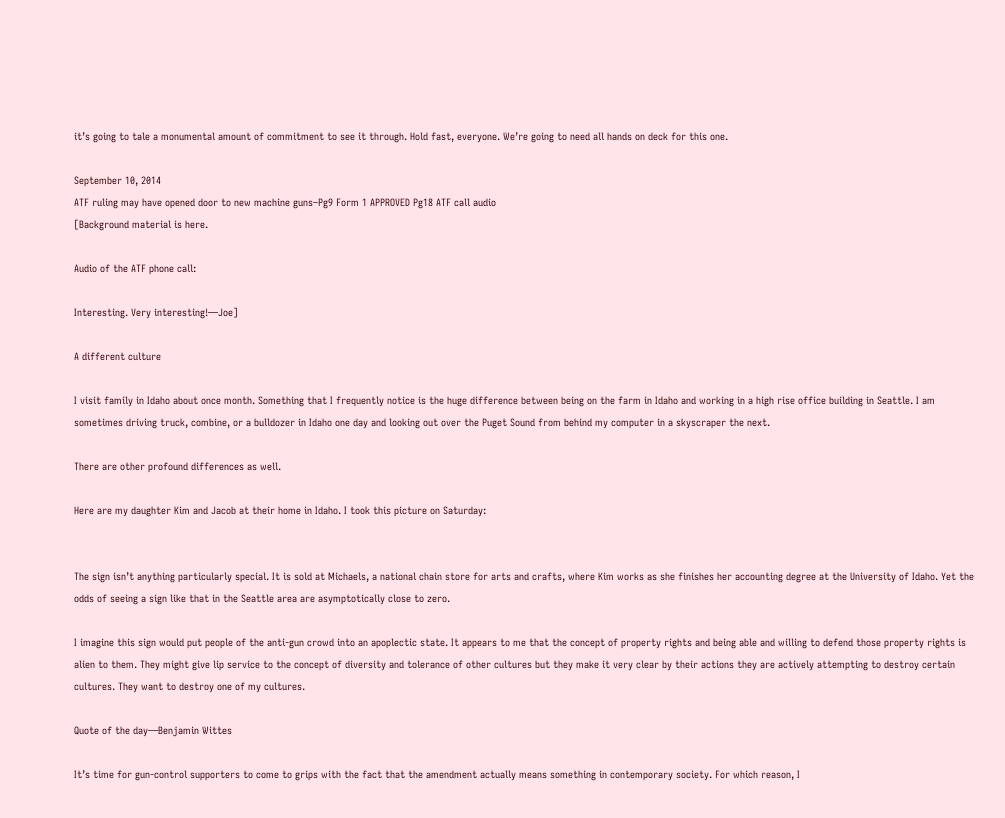it’s going to tale a monumental amount of commitment to see it through. Hold fast, everyone. We’re going to need all hands on deck for this one.

September 10, 2014
ATF ruling may have opened door to new machine guns–Pg9 Form 1 APPROVED Pg18 ATF call audio
[Background material is here.

Audio of the ATF phone call:

Interesting. Very interesting!—Joe]

A different culture

I visit family in Idaho about once month. Something that I frequently notice is the huge difference between being on the farm in Idaho and working in a high rise office building in Seattle. I am sometimes driving truck, combine, or a bulldozer in Idaho one day and looking out over the Puget Sound from behind my computer in a skyscraper the next.

There are other profound differences as well.

Here are my daughter Kim and Jacob at their home in Idaho. I took this picture on Saturday:


The sign isn’t anything particularly special. It is sold at Michaels, a national chain store for arts and crafts, where Kim works as she finishes her accounting degree at the University of Idaho. Yet the odds of seeing a sign like that in the Seattle area are asymptotically close to zero.

I imagine this sign would put people of the anti-gun crowd into an apoplectic state. It appears to me that the concept of property rights and being able and willing to defend those property rights is alien to them. They might give lip service to the concept of diversity and tolerance of other cultures but they make it very clear by their actions they are actively attempting to destroy certain cultures. They want to destroy one of my cultures.

Quote of the day—Benjamin Wittes

It’s time for gun-control supporters to come to grips with the fact that the amendment actually means something in contemporary society. For which reason, I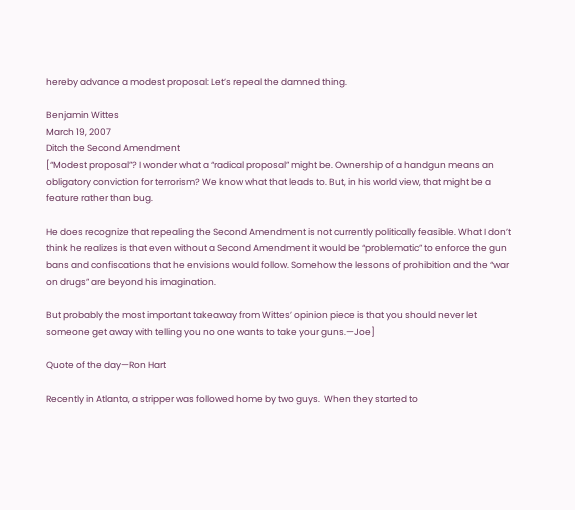hereby advance a modest proposal: Let’s repeal the damned thing.

Benjamin Wittes
March 19, 2007
Ditch the Second Amendment
[“Modest proposal”? I wonder what a “radical proposal” might be. Ownership of a handgun means an obligatory conviction for terrorism? We know what that leads to. But, in his world view, that might be a feature rather than bug.

He does recognize that repealing the Second Amendment is not currently politically feasible. What I don’t think he realizes is that even without a Second Amendment it would be “problematic” to enforce the gun bans and confiscations that he envisions would follow. Somehow the lessons of prohibition and the “war on drugs” are beyond his imagination.

But probably the most important takeaway from Wittes’ opinion piece is that you should never let someone get away with telling you no one wants to take your guns.—Joe]

Quote of the day—Ron Hart

Recently in Atlanta, a stripper was followed home by two guys.  When they started to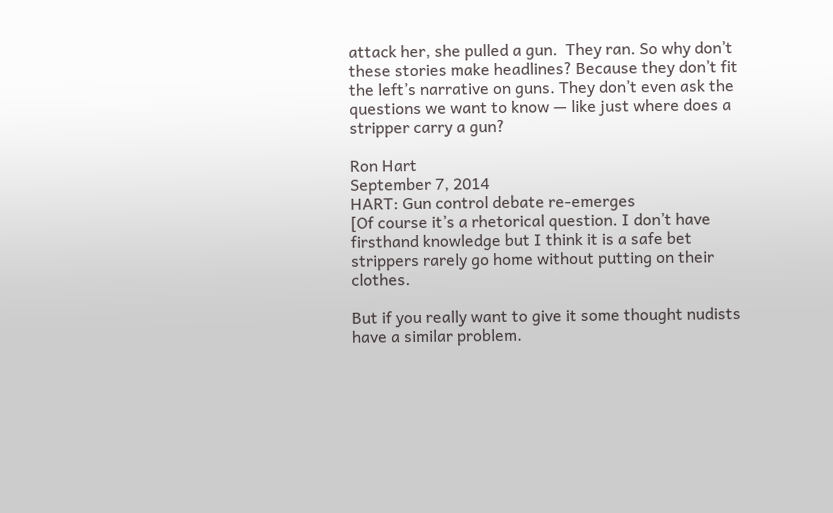attack her, she pulled a gun.  They ran. So why don’t these stories make headlines? Because they don’t fit the left’s narrative on guns. They don’t even ask the questions we want to know — like just where does a stripper carry a gun?

Ron Hart
September 7, 2014
HART: Gun control debate re-emerges
[Of course it’s a rhetorical question. I don’t have firsthand knowledge but I think it is a safe bet strippers rarely go home without putting on their clothes.

But if you really want to give it some thought nudists have a similar problem.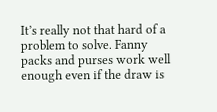It’s really not that hard of a problem to solve. Fanny packs and purses work well enough even if the draw is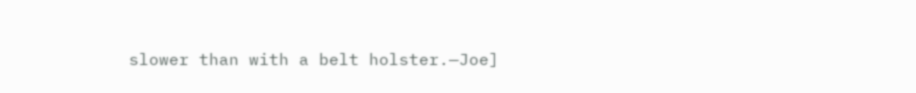slower than with a belt holster.—Joe]